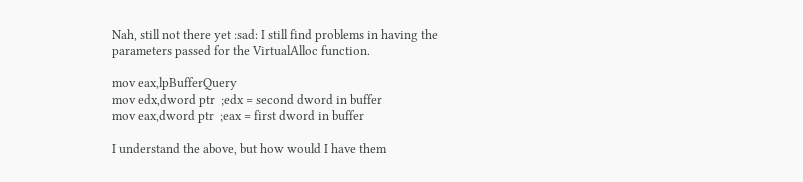Nah, still not there yet :sad: I still find problems in having the parameters passed for the VirtualAlloc function.

mov eax,lpBufferQuery
mov edx,dword ptr  ;edx = second dword in buffer
mov eax,dword ptr  ;eax = first dword in buffer

I understand the above, but how would I have them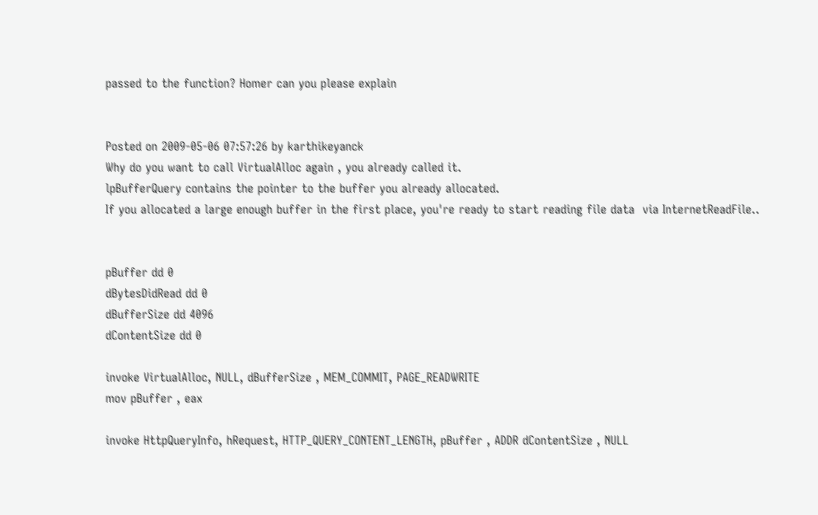passed to the function? Homer can you please explain


Posted on 2009-05-06 07:57:26 by karthikeyanck
Why do you want to call VirtualAlloc again , you already called it.
lpBufferQuery contains the pointer to the buffer you already allocated.
If you allocated a large enough buffer in the first place, you're ready to start reading file data  via InternetReadFile..


pBuffer dd 0
dBytesDidRead dd 0
dBufferSize dd 4096
dContentSize dd 0

invoke VirtualAlloc, NULL, dBufferSize , MEM_COMMIT, PAGE_READWRITE
mov pBuffer , eax

invoke HttpQueryInfo, hRequest, HTTP_QUERY_CONTENT_LENGTH, pBuffer , ADDR dContentSize , NULL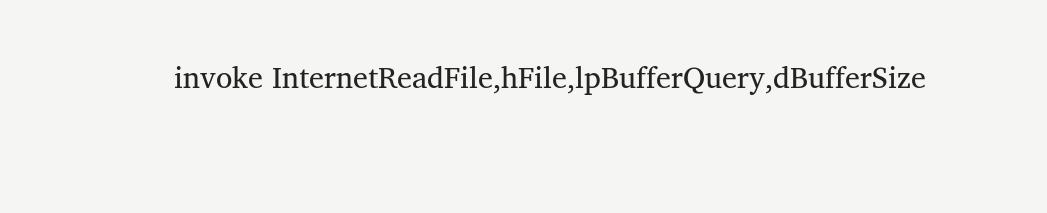invoke InternetReadFile,hFile,lpBufferQuery,dBufferSize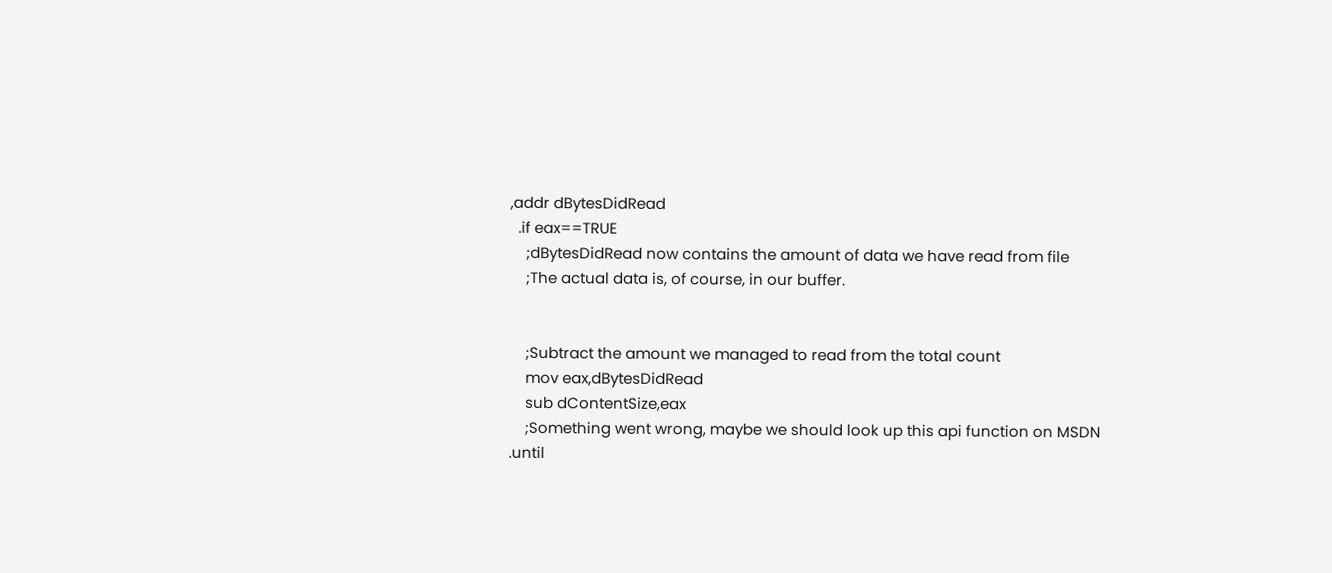,addr dBytesDidRead
  .if eax==TRUE
    ;dBytesDidRead now contains the amount of data we have read from file
    ;The actual data is, of course, in our buffer.


    ;Subtract the amount we managed to read from the total count
    mov eax,dBytesDidRead
    sub dContentSize,eax
    ;Something went wrong, maybe we should look up this api function on MSDN
.until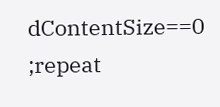dContentSize==0    ;repeat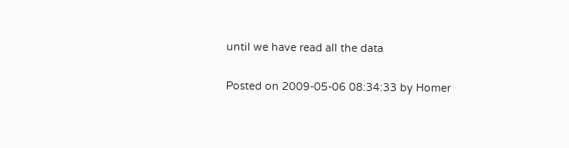until we have read all the data

Posted on 2009-05-06 08:34:33 by Homer